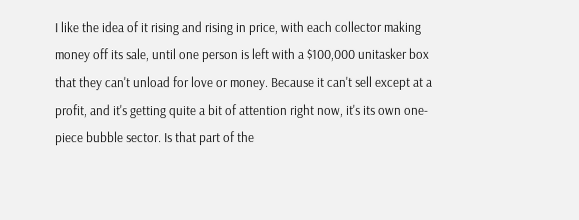I like the idea of it rising and rising in price, with each collector making money off its sale, until one person is left with a $100,000 unitasker box that they can't unload for love or money. Because it can't sell except at a profit, and it's getting quite a bit of attention right now, it's its own one-piece bubble sector. Is that part of the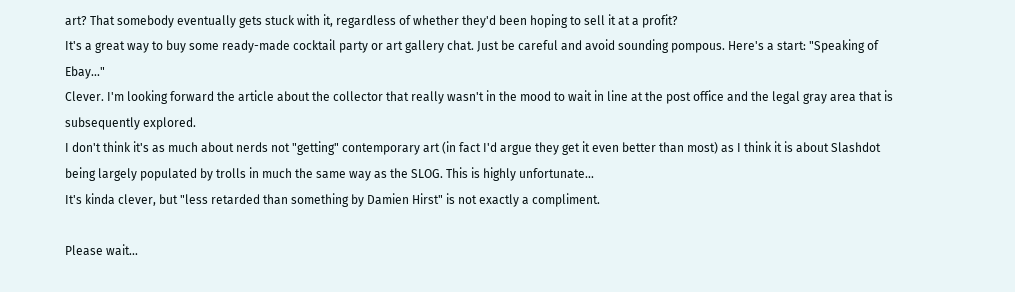art? That somebody eventually gets stuck with it, regardless of whether they'd been hoping to sell it at a profit?
It's a great way to buy some ready-made cocktail party or art gallery chat. Just be careful and avoid sounding pompous. Here's a start: "Speaking of Ebay..."
Clever. I'm looking forward the article about the collector that really wasn't in the mood to wait in line at the post office and the legal gray area that is subsequently explored.
I don't think it's as much about nerds not "getting" contemporary art (in fact I'd argue they get it even better than most) as I think it is about Slashdot being largely populated by trolls in much the same way as the SLOG. This is highly unfortunate...
It's kinda clever, but "less retarded than something by Damien Hirst" is not exactly a compliment.

Please wait...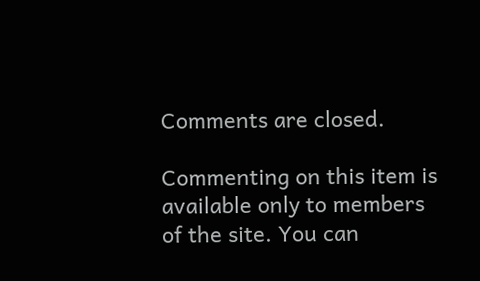Comments are closed.

Commenting on this item is available only to members of the site. You can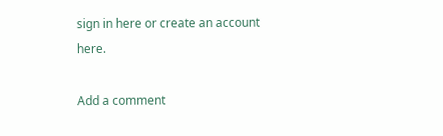sign in here or create an account here.

Add a comment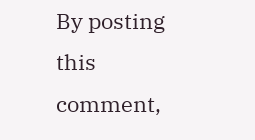By posting this comment,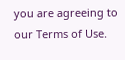you are agreeing to our Terms of Use.